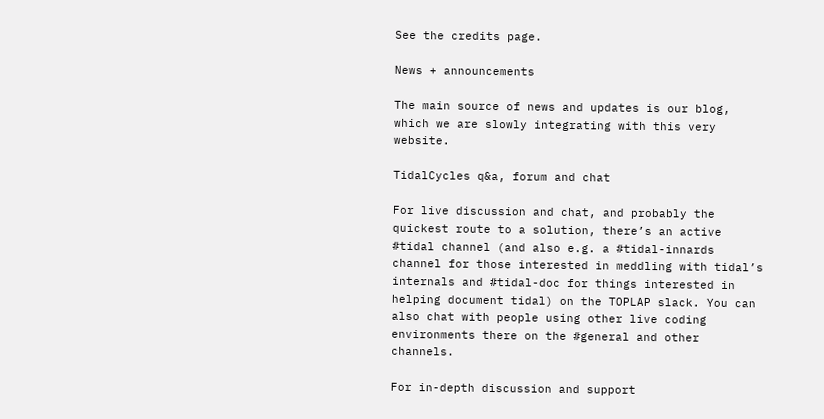See the credits page.

News + announcements

The main source of news and updates is our blog, which we are slowly integrating with this very website.

TidalCycles q&a, forum and chat

For live discussion and chat, and probably the quickest route to a solution, there’s an active #tidal channel (and also e.g. a #tidal-innards channel for those interested in meddling with tidal’s internals and #tidal-doc for things interested in helping document tidal) on the TOPLAP slack. You can also chat with people using other live coding environments there on the #general and other channels.

For in-depth discussion and support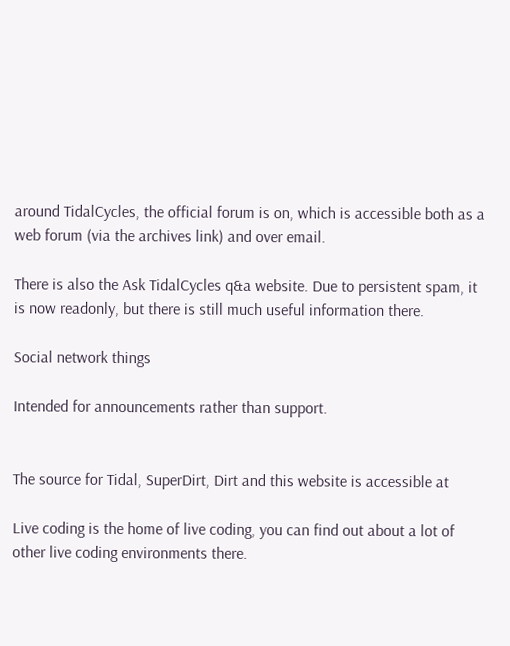around TidalCycles, the official forum is on, which is accessible both as a web forum (via the archives link) and over email.

There is also the Ask TidalCycles q&a website. Due to persistent spam, it is now readonly, but there is still much useful information there.

Social network things

Intended for announcements rather than support.


The source for Tidal, SuperDirt, Dirt and this website is accessible at

Live coding is the home of live coding, you can find out about a lot of other live coding environments there.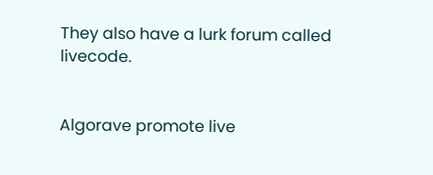They also have a lurk forum called livecode.


Algorave promote live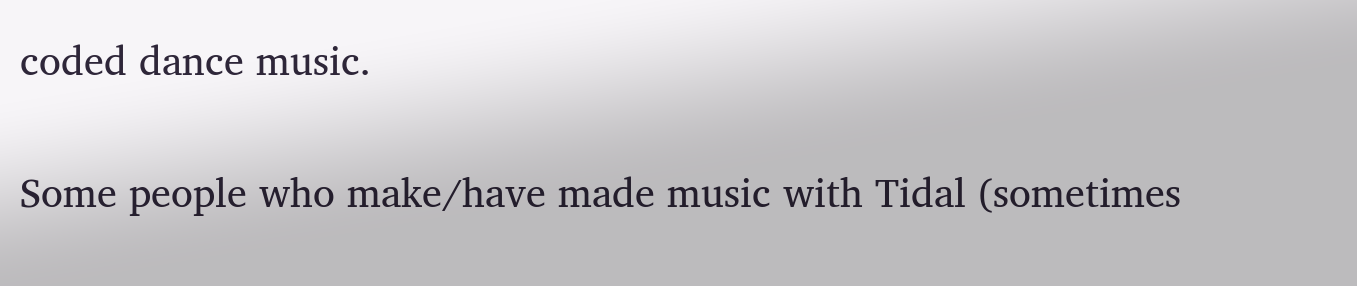coded dance music.


Some people who make/have made music with Tidal (sometimes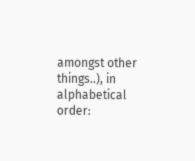amongst other things..), in alphabetical order: